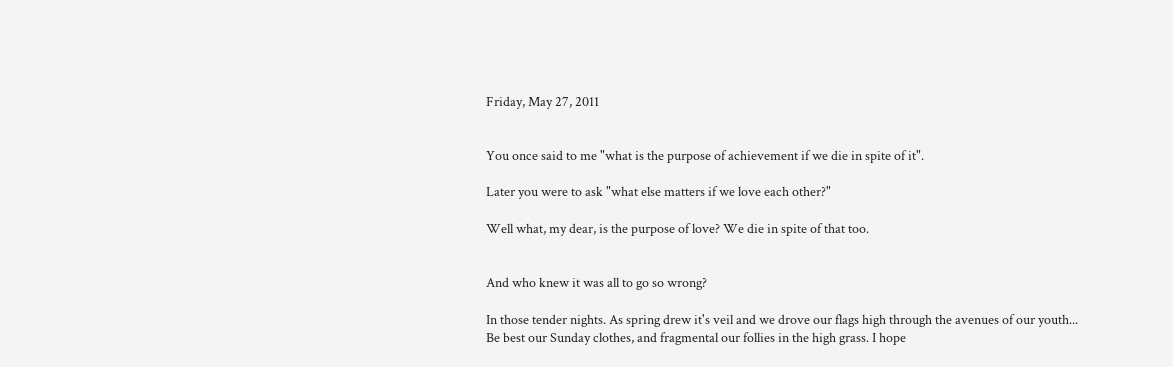Friday, May 27, 2011


You once said to me "what is the purpose of achievement if we die in spite of it".

Later you were to ask "what else matters if we love each other?"

Well what, my dear, is the purpose of love? We die in spite of that too.


And who knew it was all to go so wrong?

In those tender nights. As spring drew it's veil and we drove our flags high through the avenues of our youth... Be best our Sunday clothes, and fragmental our follies in the high grass. I hope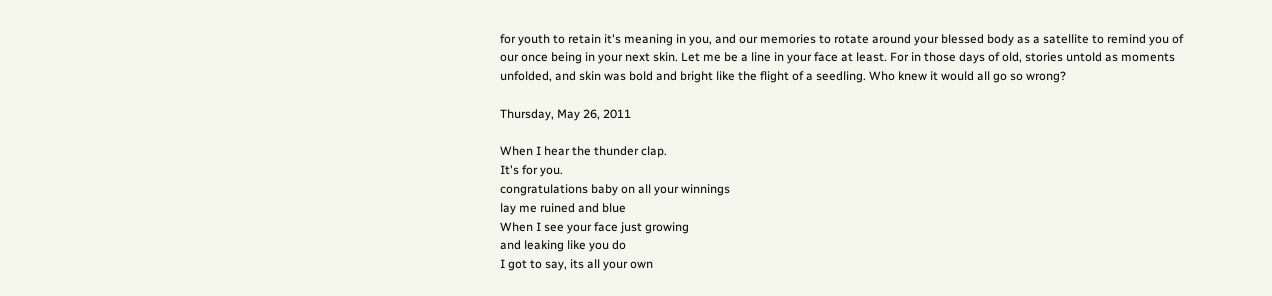for youth to retain it's meaning in you, and our memories to rotate around your blessed body as a satellite to remind you of our once being in your next skin. Let me be a line in your face at least. For in those days of old, stories untold as moments unfolded, and skin was bold and bright like the flight of a seedling. Who knew it would all go so wrong?

Thursday, May 26, 2011

When I hear the thunder clap.
It's for you.
congratulations baby on all your winnings
lay me ruined and blue
When I see your face just growing
and leaking like you do
I got to say, its all your own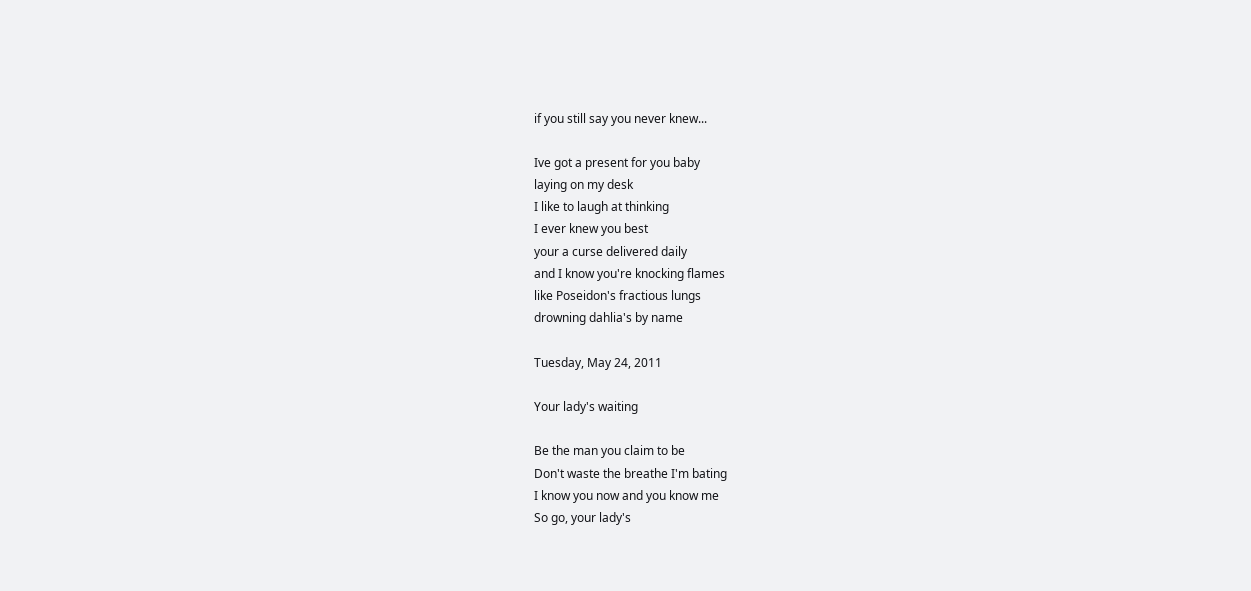if you still say you never knew...

Ive got a present for you baby
laying on my desk
I like to laugh at thinking
I ever knew you best
your a curse delivered daily
and I know you're knocking flames
like Poseidon's fractious lungs
drowning dahlia's by name

Tuesday, May 24, 2011

Your lady's waiting

Be the man you claim to be
Don't waste the breathe I'm bating
I know you now and you know me
So go, your lady's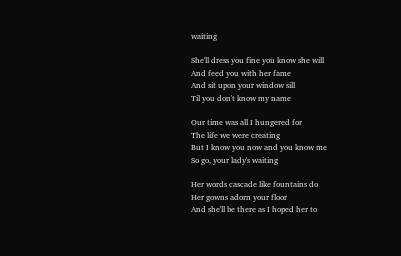waiting

She'll dress you fine you know she will
And feed you with her fame
And sit upon your window sill
Til you don't know my name

Our time was all I hungered for
The life we were creating
But I know you now and you know me
So go, your lady's waiting

Her words cascade like fountains do
Her gowns adorn your floor
And she'll be there as I hoped her to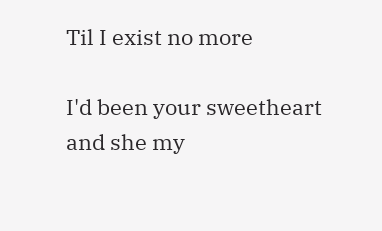Til I exist no more

I'd been your sweetheart and she my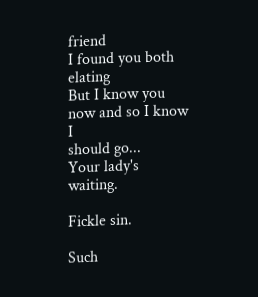friend
I found you both elating
But I know you now and so I know I
should go...
Your lady's waiting.

Fickle sin.

Such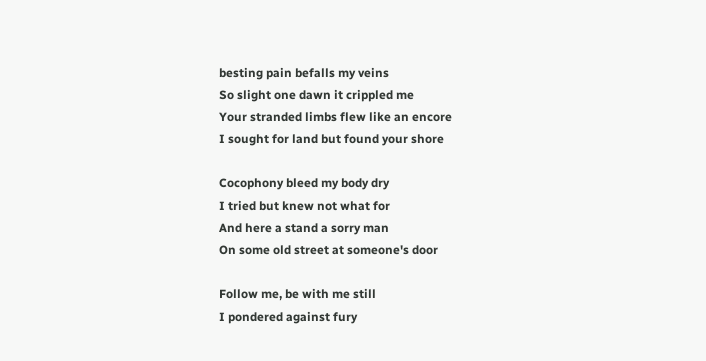besting pain befalls my veins
So slight one dawn it crippled me
Your stranded limbs flew like an encore
I sought for land but found your shore

Cocophony bleed my body dry
I tried but knew not what for
And here a stand a sorry man
On some old street at someone's door

Follow me, be with me still
I pondered against fury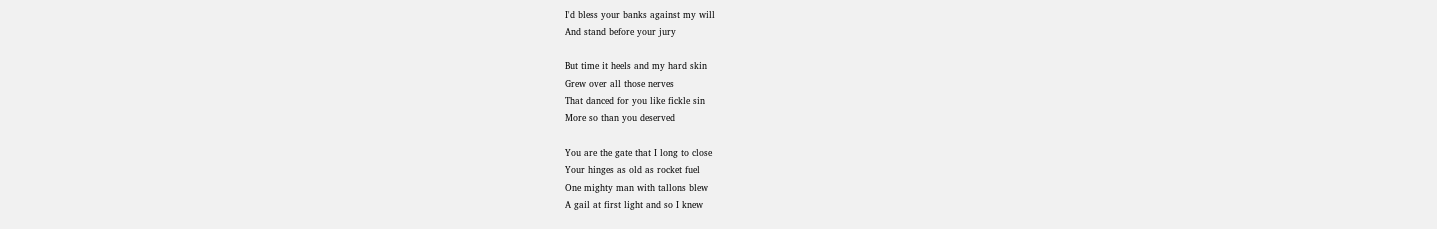I'd bless your banks against my will
And stand before your jury

But time it heels and my hard skin
Grew over all those nerves
That danced for you like fickle sin
More so than you deserved

You are the gate that I long to close
Your hinges as old as rocket fuel
One mighty man with tallons blew
A gail at first light and so I knew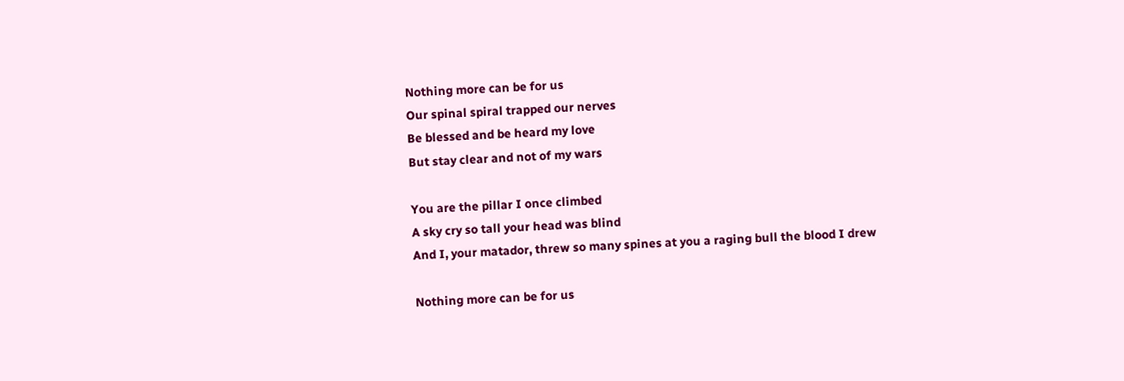Nothing more can be for us
Our spinal spiral trapped our nerves
Be blessed and be heard my love
But stay clear and not of my wars

You are the pillar I once climbed
A sky cry so tall your head was blind
And I, your matador, threw so many spines at you a raging bull the blood I drew

Nothing more can be for us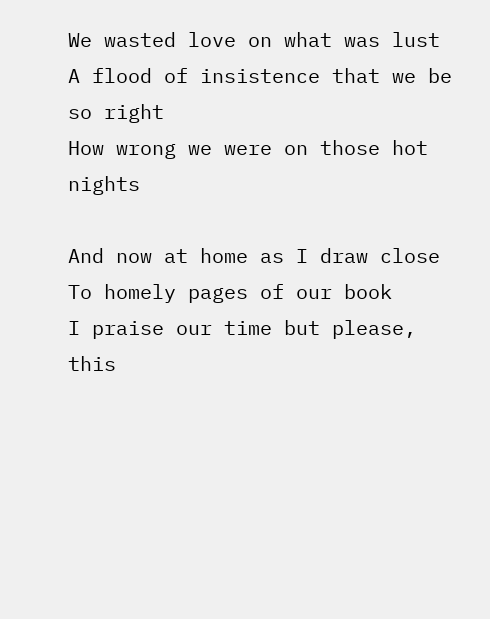We wasted love on what was lust
A flood of insistence that we be so right
How wrong we were on those hot nights

And now at home as I draw close
To homely pages of our book
I praise our time but please, this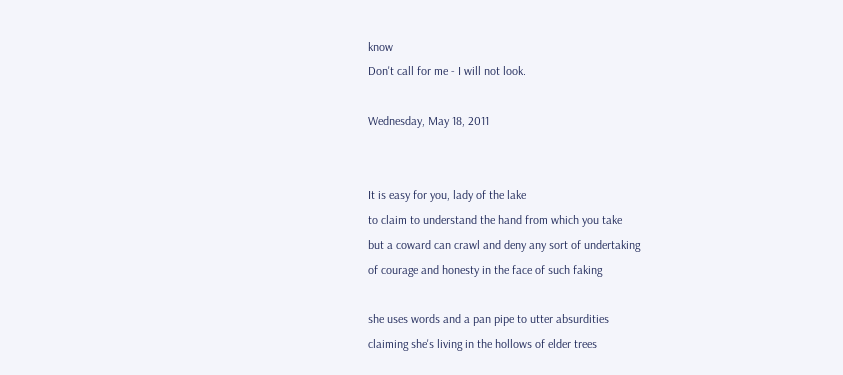know
Don't call for me - I will not look.

Wednesday, May 18, 2011


It is easy for you, lady of the lake
to claim to understand the hand from which you take
but a coward can crawl and deny any sort of undertaking
of courage and honesty in the face of such faking

she uses words and a pan pipe to utter absurdities
claiming she's living in the hollows of elder trees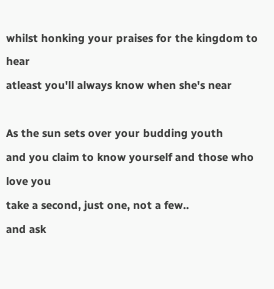whilst honking your praises for the kingdom to hear
atleast you'll always know when she's near

As the sun sets over your budding youth
and you claim to know yourself and those who love you
take a second, just one, not a few..
and ask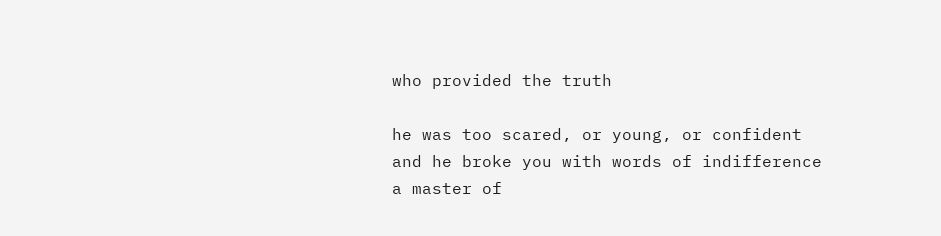who provided the truth

he was too scared, or young, or confident
and he broke you with words of indifference
a master of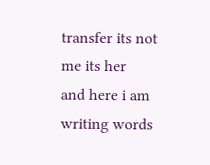transfer its not me its her
and here i am writing words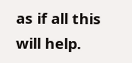as if all this will help.